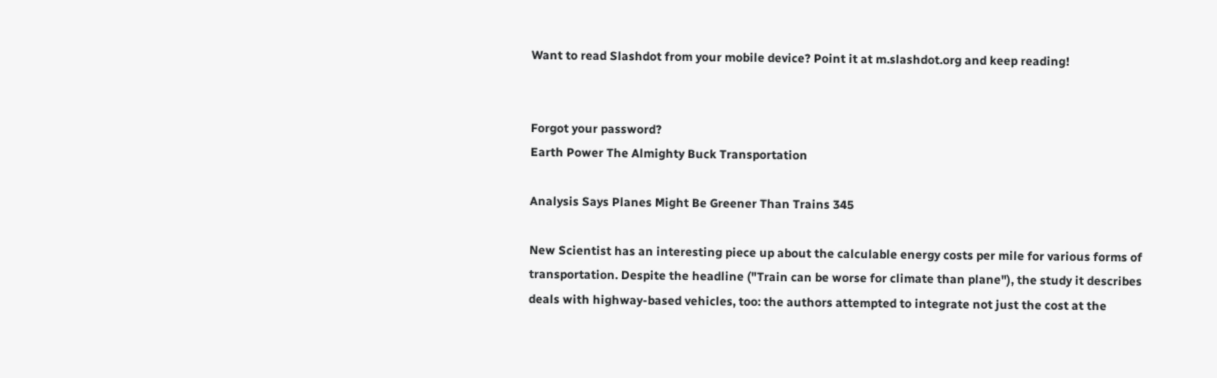Want to read Slashdot from your mobile device? Point it at m.slashdot.org and keep reading!


Forgot your password?
Earth Power The Almighty Buck Transportation

Analysis Says Planes Might Be Greener Than Trains 345

New Scientist has an interesting piece up about the calculable energy costs per mile for various forms of transportation. Despite the headline ("Train can be worse for climate than plane"), the study it describes deals with highway-based vehicles, too: the authors attempted to integrate not just the cost at the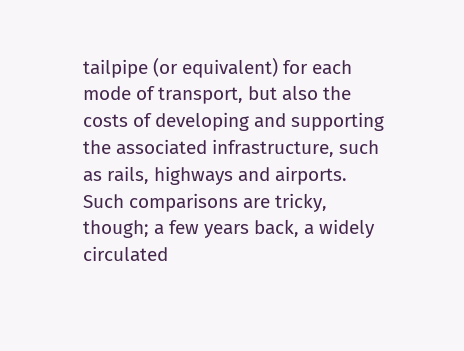tailpipe (or equivalent) for each mode of transport, but also the costs of developing and supporting the associated infrastructure, such as rails, highways and airports. Such comparisons are tricky, though; a few years back, a widely circulated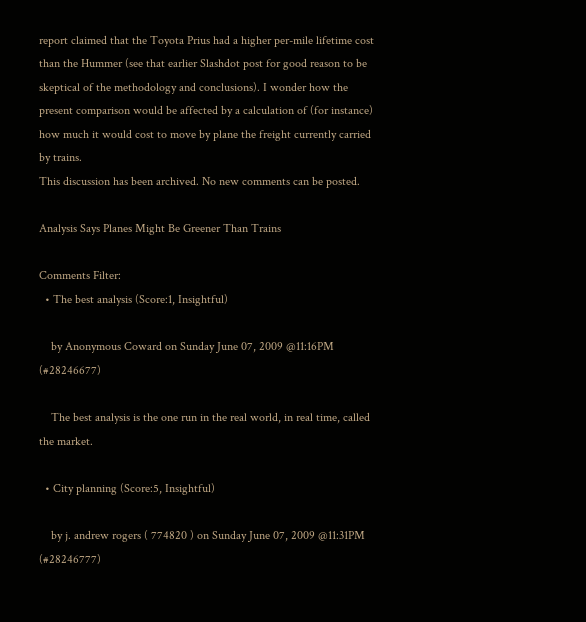report claimed that the Toyota Prius had a higher per-mile lifetime cost than the Hummer (see that earlier Slashdot post for good reason to be skeptical of the methodology and conclusions). I wonder how the present comparison would be affected by a calculation of (for instance) how much it would cost to move by plane the freight currently carried by trains.
This discussion has been archived. No new comments can be posted.

Analysis Says Planes Might Be Greener Than Trains

Comments Filter:
  • The best analysis (Score:1, Insightful)

    by Anonymous Coward on Sunday June 07, 2009 @11:16PM (#28246677)

    The best analysis is the one run in the real world, in real time, called the market.

  • City planning (Score:5, Insightful)

    by j. andrew rogers ( 774820 ) on Sunday June 07, 2009 @11:31PM (#28246777)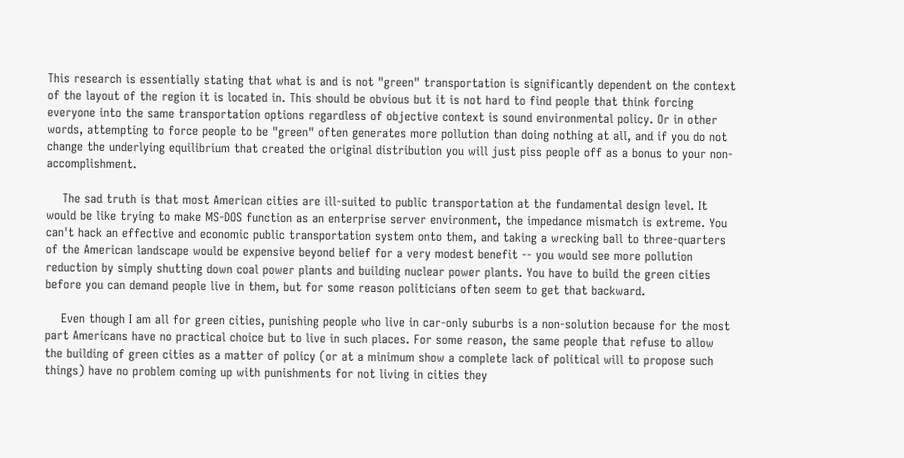This research is essentially stating that what is and is not "green" transportation is significantly dependent on the context of the layout of the region it is located in. This should be obvious but it is not hard to find people that think forcing everyone into the same transportation options regardless of objective context is sound environmental policy. Or in other words, attempting to force people to be "green" often generates more pollution than doing nothing at all, and if you do not change the underlying equilibrium that created the original distribution you will just piss people off as a bonus to your non-accomplishment.

    The sad truth is that most American cities are ill-suited to public transportation at the fundamental design level. It would be like trying to make MS-DOS function as an enterprise server environment, the impedance mismatch is extreme. You can't hack an effective and economic public transportation system onto them, and taking a wrecking ball to three-quarters of the American landscape would be expensive beyond belief for a very modest benefit -- you would see more pollution reduction by simply shutting down coal power plants and building nuclear power plants. You have to build the green cities before you can demand people live in them, but for some reason politicians often seem to get that backward.

    Even though I am all for green cities, punishing people who live in car-only suburbs is a non-solution because for the most part Americans have no practical choice but to live in such places. For some reason, the same people that refuse to allow the building of green cities as a matter of policy (or at a minimum show a complete lack of political will to propose such things) have no problem coming up with punishments for not living in cities they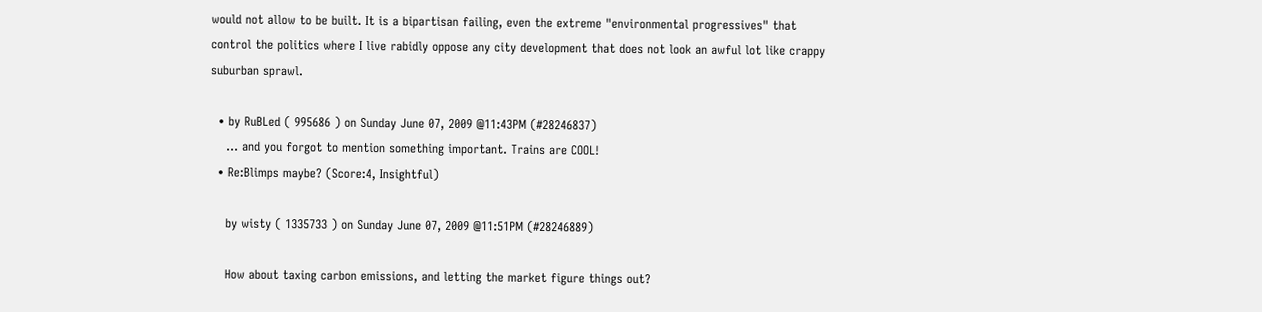would not allow to be built. It is a bipartisan failing, even the extreme "environmental progressives" that control the politics where I live rabidly oppose any city development that does not look an awful lot like crappy suburban sprawl.

  • by RuBLed ( 995686 ) on Sunday June 07, 2009 @11:43PM (#28246837)
    ... and you forgot to mention something important. Trains are COOL!
  • Re:Blimps maybe? (Score:4, Insightful)

    by wisty ( 1335733 ) on Sunday June 07, 2009 @11:51PM (#28246889)

    How about taxing carbon emissions, and letting the market figure things out?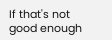If that's not good enough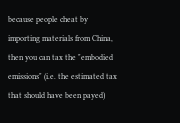because people cheat by importing materials from China, then you can tax the "embodied emissions" (i.e. the estimated tax that should have been payed)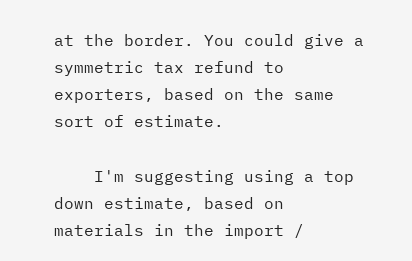at the border. You could give a symmetric tax refund to exporters, based on the same sort of estimate.

    I'm suggesting using a top down estimate, based on materials in the import /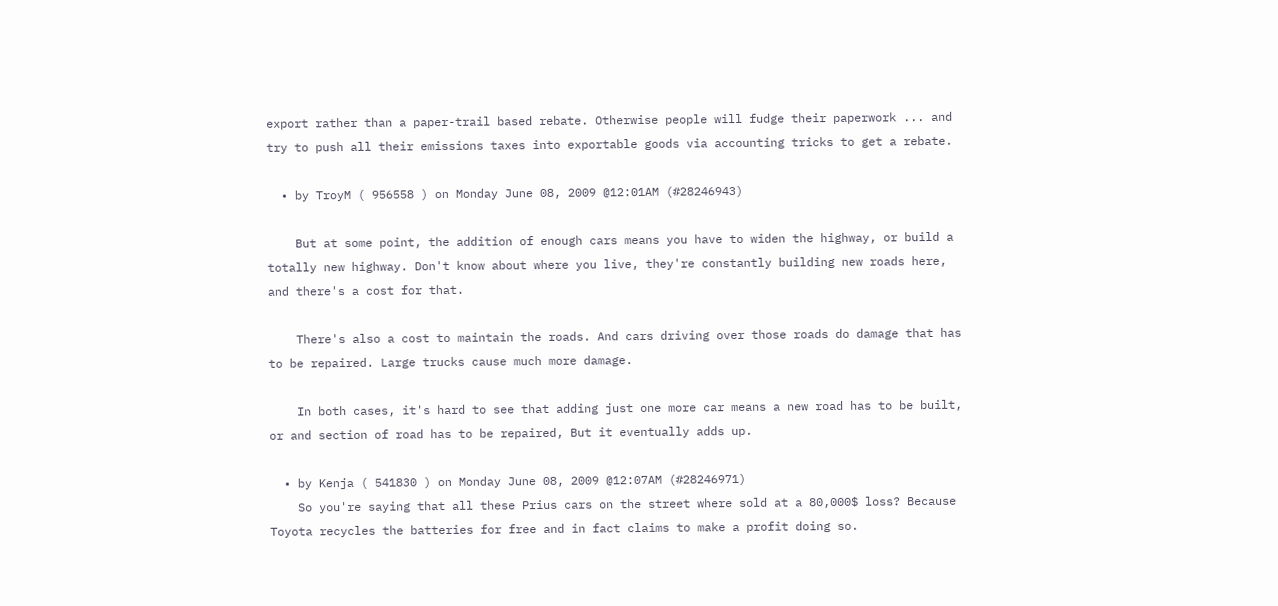export rather than a paper-trail based rebate. Otherwise people will fudge their paperwork ... and try to push all their emissions taxes into exportable goods via accounting tricks to get a rebate.

  • by TroyM ( 956558 ) on Monday June 08, 2009 @12:01AM (#28246943)

    But at some point, the addition of enough cars means you have to widen the highway, or build a totally new highway. Don't know about where you live, they're constantly building new roads here, and there's a cost for that.

    There's also a cost to maintain the roads. And cars driving over those roads do damage that has to be repaired. Large trucks cause much more damage.

    In both cases, it's hard to see that adding just one more car means a new road has to be built, or and section of road has to be repaired, But it eventually adds up.

  • by Kenja ( 541830 ) on Monday June 08, 2009 @12:07AM (#28246971)
    So you're saying that all these Prius cars on the street where sold at a 80,000$ loss? Because Toyota recycles the batteries for free and in fact claims to make a profit doing so.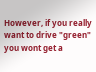However, if you really want to drive "green" you wont get a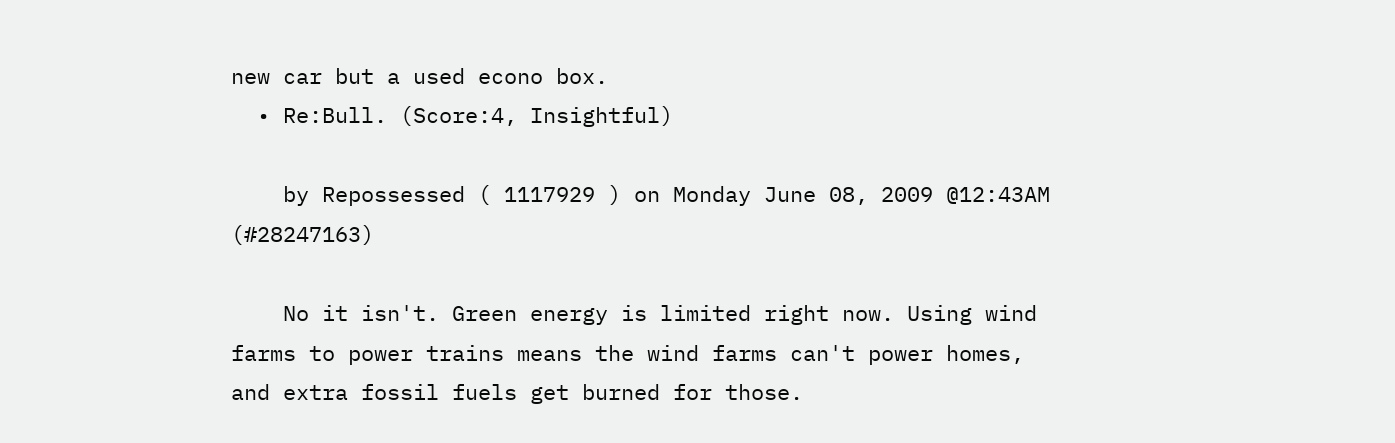new car but a used econo box.
  • Re:Bull. (Score:4, Insightful)

    by Repossessed ( 1117929 ) on Monday June 08, 2009 @12:43AM (#28247163)

    No it isn't. Green energy is limited right now. Using wind farms to power trains means the wind farms can't power homes, and extra fossil fuels get burned for those.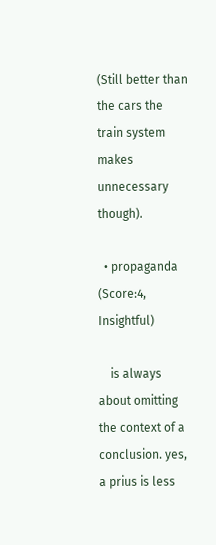(Still better than the cars the train system makes unnecessary though).

  • propaganda (Score:4, Insightful)

    is always about omitting the context of a conclusion. yes, a prius is less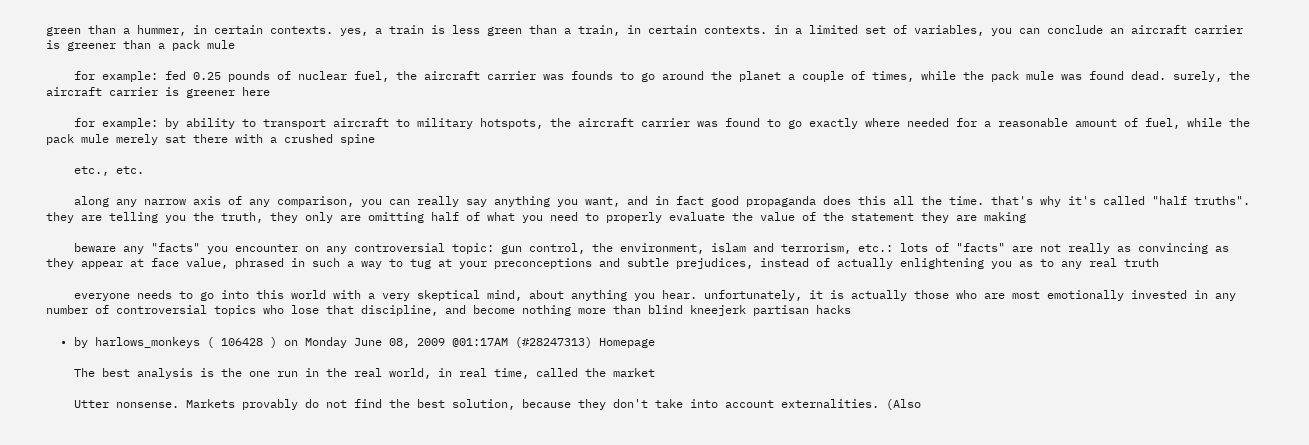green than a hummer, in certain contexts. yes, a train is less green than a train, in certain contexts. in a limited set of variables, you can conclude an aircraft carrier is greener than a pack mule

    for example: fed 0.25 pounds of nuclear fuel, the aircraft carrier was founds to go around the planet a couple of times, while the pack mule was found dead. surely, the aircraft carrier is greener here

    for example: by ability to transport aircraft to military hotspots, the aircraft carrier was found to go exactly where needed for a reasonable amount of fuel, while the pack mule merely sat there with a crushed spine

    etc., etc.

    along any narrow axis of any comparison, you can really say anything you want, and in fact good propaganda does this all the time. that's why it's called "half truths". they are telling you the truth, they only are omitting half of what you need to properly evaluate the value of the statement they are making

    beware any "facts" you encounter on any controversial topic: gun control, the environment, islam and terrorism, etc.: lots of "facts" are not really as convincing as they appear at face value, phrased in such a way to tug at your preconceptions and subtle prejudices, instead of actually enlightening you as to any real truth

    everyone needs to go into this world with a very skeptical mind, about anything you hear. unfortunately, it is actually those who are most emotionally invested in any number of controversial topics who lose that discipline, and become nothing more than blind kneejerk partisan hacks

  • by harlows_monkeys ( 106428 ) on Monday June 08, 2009 @01:17AM (#28247313) Homepage

    The best analysis is the one run in the real world, in real time, called the market

    Utter nonsense. Markets provably do not find the best solution, because they don't take into account externalities. (Also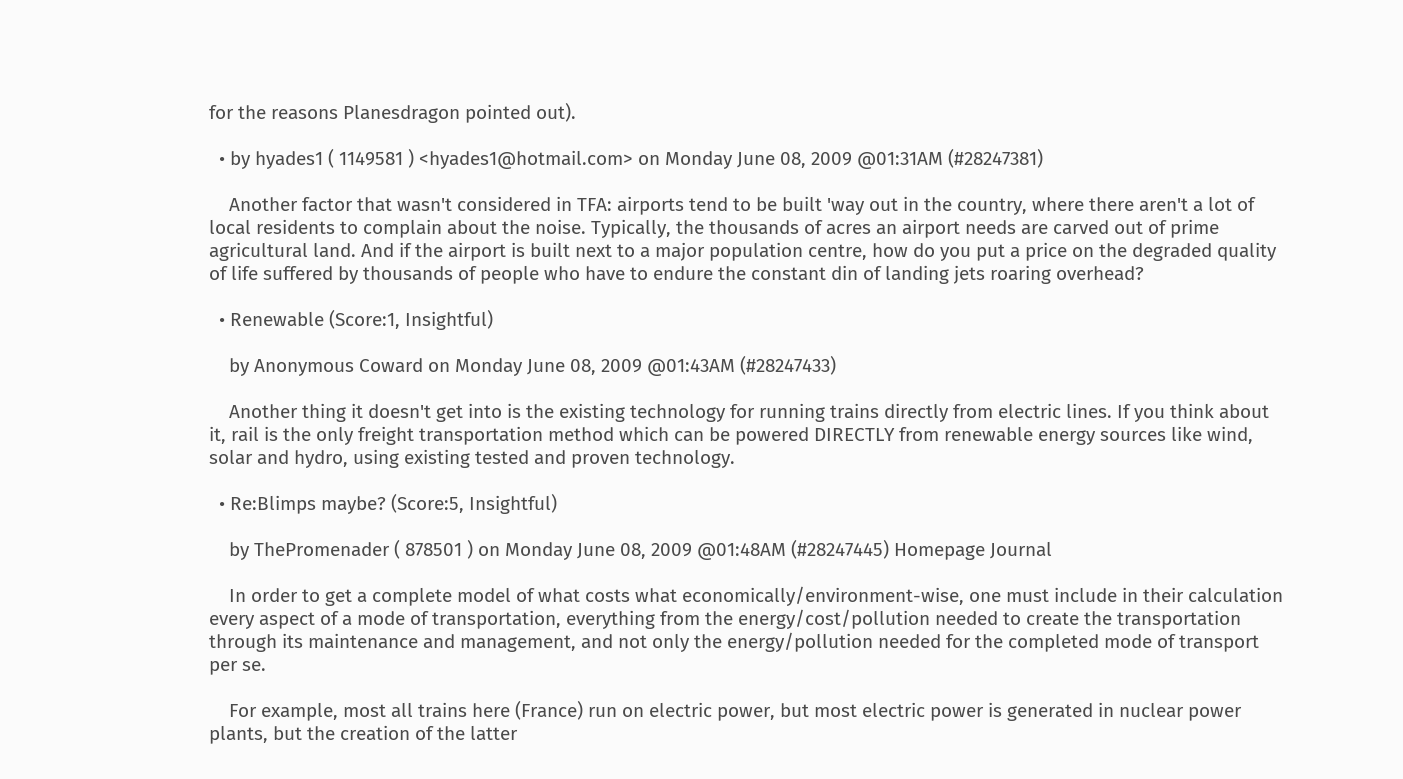for the reasons Planesdragon pointed out).

  • by hyades1 ( 1149581 ) <hyades1@hotmail.com> on Monday June 08, 2009 @01:31AM (#28247381)

    Another factor that wasn't considered in TFA: airports tend to be built 'way out in the country, where there aren't a lot of local residents to complain about the noise. Typically, the thousands of acres an airport needs are carved out of prime agricultural land. And if the airport is built next to a major population centre, how do you put a price on the degraded quality of life suffered by thousands of people who have to endure the constant din of landing jets roaring overhead?

  • Renewable (Score:1, Insightful)

    by Anonymous Coward on Monday June 08, 2009 @01:43AM (#28247433)

    Another thing it doesn't get into is the existing technology for running trains directly from electric lines. If you think about it, rail is the only freight transportation method which can be powered DIRECTLY from renewable energy sources like wind, solar and hydro, using existing tested and proven technology.

  • Re:Blimps maybe? (Score:5, Insightful)

    by ThePromenader ( 878501 ) on Monday June 08, 2009 @01:48AM (#28247445) Homepage Journal

    In order to get a complete model of what costs what economically/environment-wise, one must include in their calculation every aspect of a mode of transportation, everything from the energy/cost/pollution needed to create the transportation through its maintenance and management, and not only the energy/pollution needed for the completed mode of transport per se.

    For example, most all trains here (France) run on electric power, but most electric power is generated in nuclear power plants, but the creation of the latter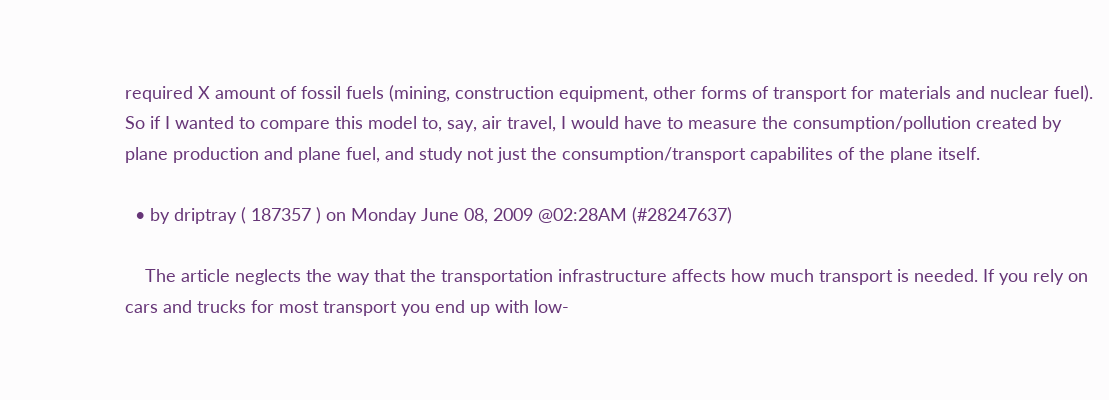required X amount of fossil fuels (mining, construction equipment, other forms of transport for materials and nuclear fuel). So if I wanted to compare this model to, say, air travel, I would have to measure the consumption/pollution created by plane production and plane fuel, and study not just the consumption/transport capabilites of the plane itself.

  • by driptray ( 187357 ) on Monday June 08, 2009 @02:28AM (#28247637)

    The article neglects the way that the transportation infrastructure affects how much transport is needed. If you rely on cars and trucks for most transport you end up with low-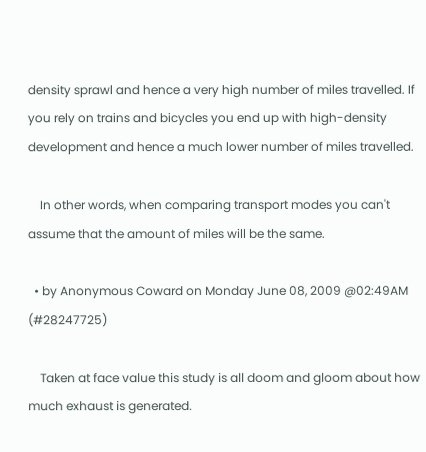density sprawl and hence a very high number of miles travelled. If you rely on trains and bicycles you end up with high-density development and hence a much lower number of miles travelled.

    In other words, when comparing transport modes you can't assume that the amount of miles will be the same.

  • by Anonymous Coward on Monday June 08, 2009 @02:49AM (#28247725)

    Taken at face value this study is all doom and gloom about how much exhaust is generated.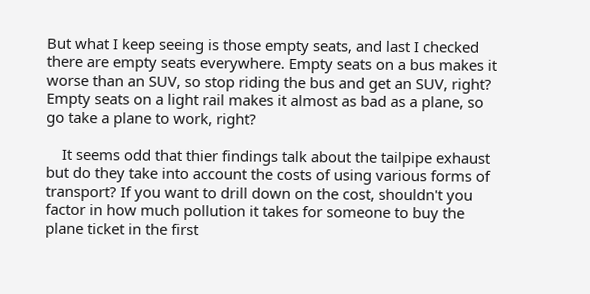But what I keep seeing is those empty seats, and last I checked there are empty seats everywhere. Empty seats on a bus makes it worse than an SUV, so stop riding the bus and get an SUV, right? Empty seats on a light rail makes it almost as bad as a plane, so go take a plane to work, right?

    It seems odd that thier findings talk about the tailpipe exhaust but do they take into account the costs of using various forms of transport? If you want to drill down on the cost, shouldn't you factor in how much pollution it takes for someone to buy the plane ticket in the first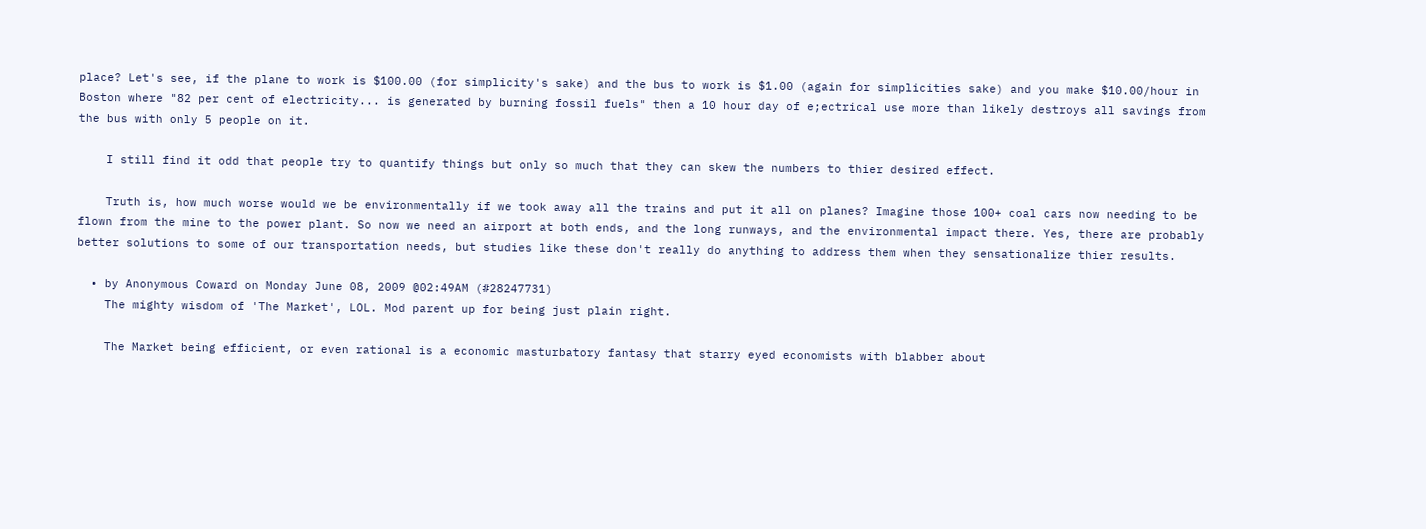place? Let's see, if the plane to work is $100.00 (for simplicity's sake) and the bus to work is $1.00 (again for simplicities sake) and you make $10.00/hour in Boston where "82 per cent of electricity... is generated by burning fossil fuels" then a 10 hour day of e;ectrical use more than likely destroys all savings from the bus with only 5 people on it.

    I still find it odd that people try to quantify things but only so much that they can skew the numbers to thier desired effect.

    Truth is, how much worse would we be environmentally if we took away all the trains and put it all on planes? Imagine those 100+ coal cars now needing to be flown from the mine to the power plant. So now we need an airport at both ends, and the long runways, and the environmental impact there. Yes, there are probably better solutions to some of our transportation needs, but studies like these don't really do anything to address them when they sensationalize thier results.

  • by Anonymous Coward on Monday June 08, 2009 @02:49AM (#28247731)
    The mighty wisdom of 'The Market', LOL. Mod parent up for being just plain right.

    The Market being efficient, or even rational is a economic masturbatory fantasy that starry eyed economists with blabber about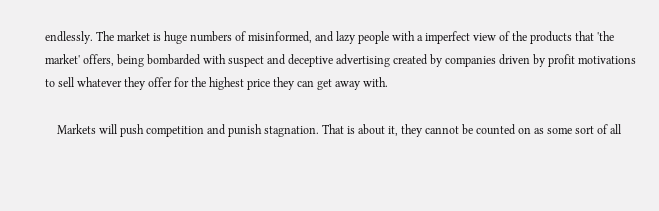endlessly. The market is huge numbers of misinformed, and lazy people with a imperfect view of the products that 'the market' offers, being bombarded with suspect and deceptive advertising created by companies driven by profit motivations to sell whatever they offer for the highest price they can get away with.

    Markets will push competition and punish stagnation. That is about it, they cannot be counted on as some sort of all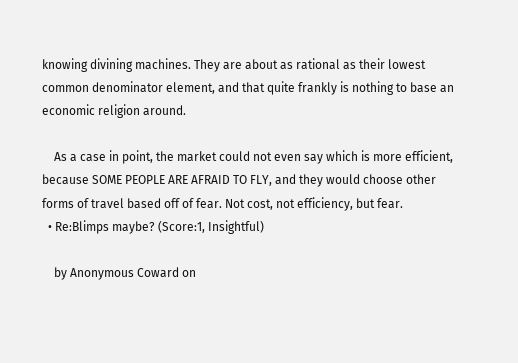knowing divining machines. They are about as rational as their lowest common denominator element, and that quite frankly is nothing to base an economic religion around.

    As a case in point, the market could not even say which is more efficient, because SOME PEOPLE ARE AFRAID TO FLY, and they would choose other forms of travel based off of fear. Not cost, not efficiency, but fear.
  • Re:Blimps maybe? (Score:1, Insightful)

    by Anonymous Coward on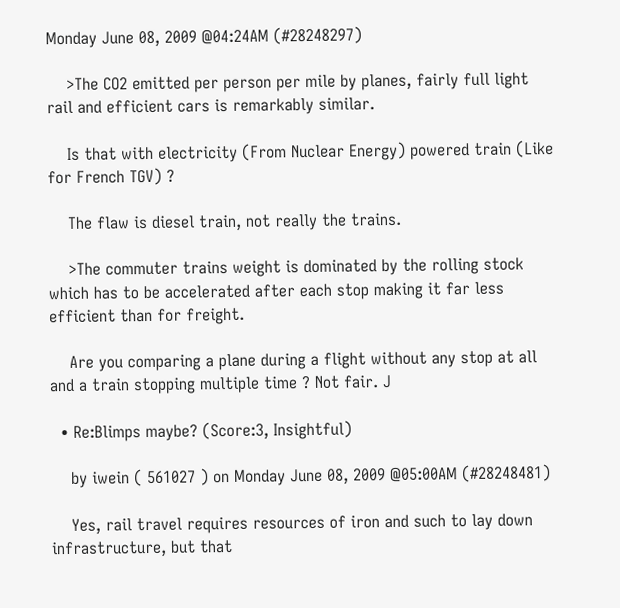Monday June 08, 2009 @04:24AM (#28248297)

    >The CO2 emitted per person per mile by planes, fairly full light rail and efficient cars is remarkably similar.

    Is that with electricity (From Nuclear Energy) powered train (Like for French TGV) ?

    The flaw is diesel train, not really the trains.

    >The commuter trains weight is dominated by the rolling stock which has to be accelerated after each stop making it far less efficient than for freight.

    Are you comparing a plane during a flight without any stop at all and a train stopping multiple time ? Not fair. J

  • Re:Blimps maybe? (Score:3, Insightful)

    by iwein ( 561027 ) on Monday June 08, 2009 @05:00AM (#28248481)

    Yes, rail travel requires resources of iron and such to lay down infrastructure, but that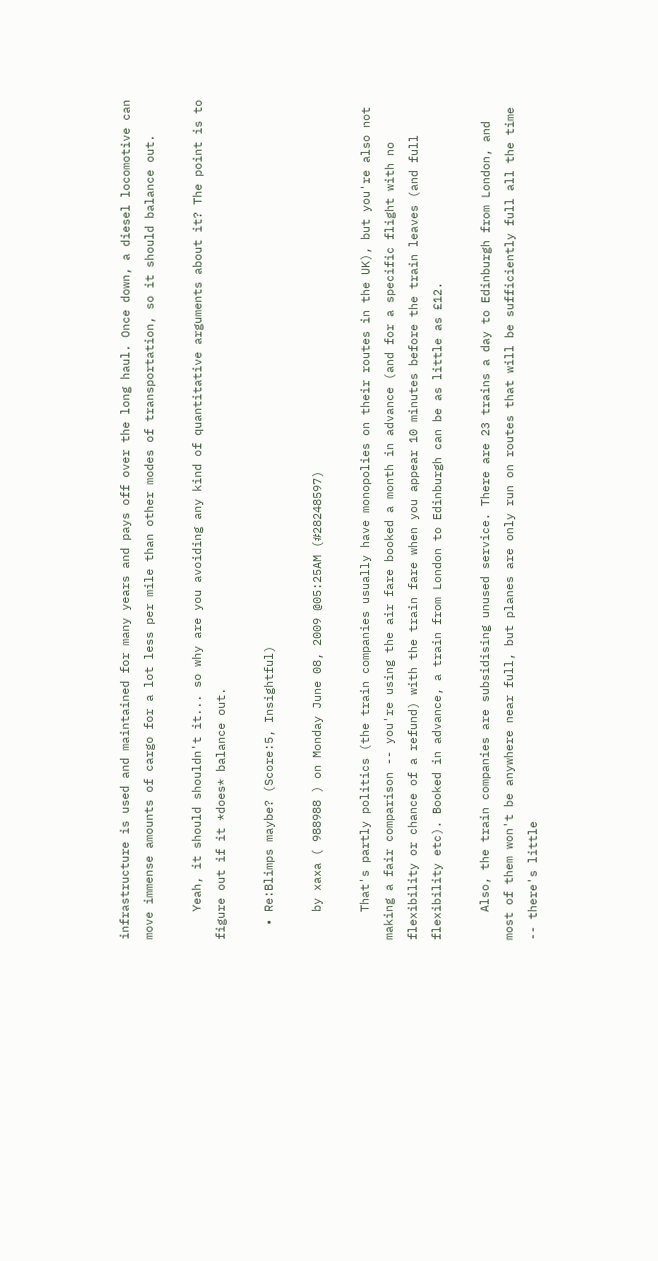infrastructure is used and maintained for many years and pays off over the long haul. Once down, a diesel locomotive can move immense amounts of cargo for a lot less per mile than other modes of transportation, so it should balance out.

    Yeah, it should shouldn't it... so why are you avoiding any kind of quantitative arguments about it? The point is to figure out if it *does* balance out.

  • Re:Blimps maybe? (Score:5, Insightful)

    by xaxa ( 988988 ) on Monday June 08, 2009 @05:25AM (#28248597)

    That's partly politics (the train companies usually have monopolies on their routes in the UK), but you're also not making a fair comparison -- you're using the air fare booked a month in advance (and for a specific flight with no flexibility or chance of a refund) with the train fare when you appear 10 minutes before the train leaves (and full flexibility etc). Booked in advance, a train from London to Edinburgh can be as little as £12.

    Also, the train companies are subsidising unused service. There are 23 trains a day to Edinburgh from London, and most of them won't be anywhere near full, but planes are only run on routes that will be sufficiently full all the time -- there's little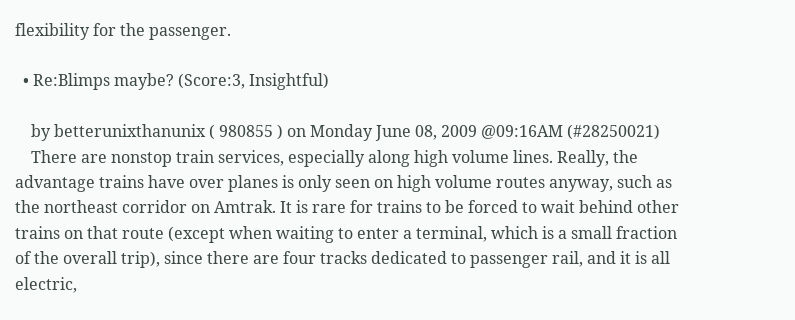flexibility for the passenger.

  • Re:Blimps maybe? (Score:3, Insightful)

    by betterunixthanunix ( 980855 ) on Monday June 08, 2009 @09:16AM (#28250021)
    There are nonstop train services, especially along high volume lines. Really, the advantage trains have over planes is only seen on high volume routes anyway, such as the northeast corridor on Amtrak. It is rare for trains to be forced to wait behind other trains on that route (except when waiting to enter a terminal, which is a small fraction of the overall trip), since there are four tracks dedicated to passenger rail, and it is all electric,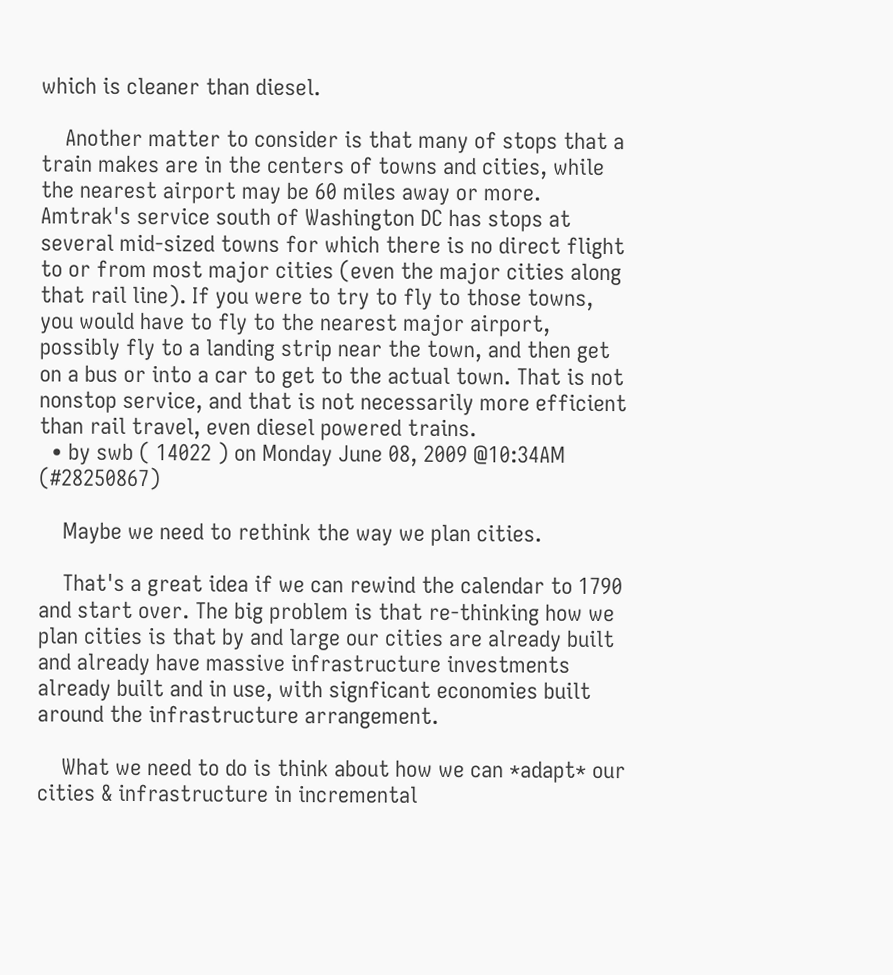which is cleaner than diesel.

    Another matter to consider is that many of stops that a train makes are in the centers of towns and cities, while the nearest airport may be 60 miles away or more. Amtrak's service south of Washington DC has stops at several mid-sized towns for which there is no direct flight to or from most major cities (even the major cities along that rail line). If you were to try to fly to those towns, you would have to fly to the nearest major airport, possibly fly to a landing strip near the town, and then get on a bus or into a car to get to the actual town. That is not nonstop service, and that is not necessarily more efficient than rail travel, even diesel powered trains.
  • by swb ( 14022 ) on Monday June 08, 2009 @10:34AM (#28250867)

    Maybe we need to rethink the way we plan cities.

    That's a great idea if we can rewind the calendar to 1790 and start over. The big problem is that re-thinking how we plan cities is that by and large our cities are already built and already have massive infrastructure investments already built and in use, with signficant economies built around the infrastructure arrangement.

    What we need to do is think about how we can *adapt* our cities & infrastructure in incremental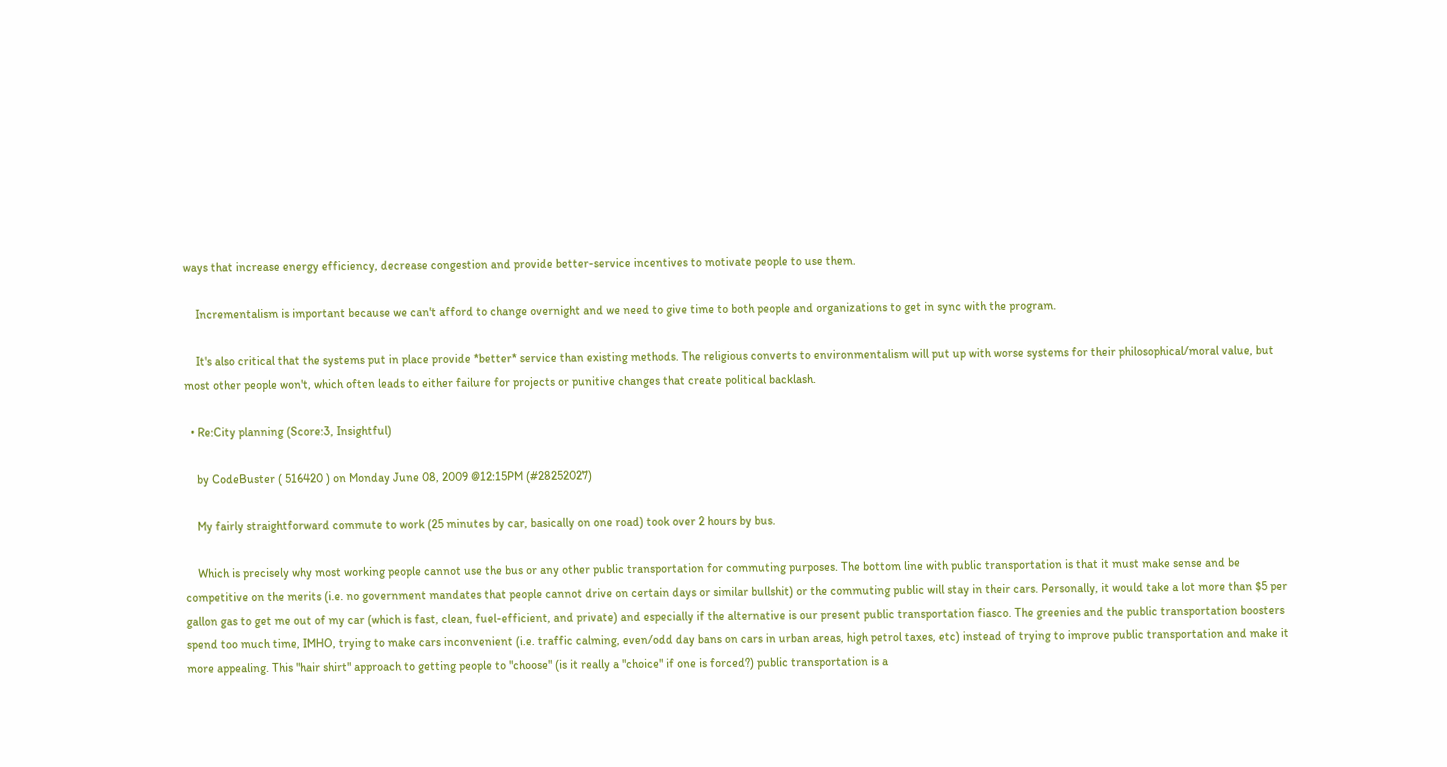ways that increase energy efficiency, decrease congestion and provide better-service incentives to motivate people to use them.

    Incrementalism is important because we can't afford to change overnight and we need to give time to both people and organizations to get in sync with the program.

    It's also critical that the systems put in place provide *better* service than existing methods. The religious converts to environmentalism will put up with worse systems for their philosophical/moral value, but most other people won't, which often leads to either failure for projects or punitive changes that create political backlash.

  • Re:City planning (Score:3, Insightful)

    by CodeBuster ( 516420 ) on Monday June 08, 2009 @12:15PM (#28252027)

    My fairly straightforward commute to work (25 minutes by car, basically on one road) took over 2 hours by bus.

    Which is precisely why most working people cannot use the bus or any other public transportation for commuting purposes. The bottom line with public transportation is that it must make sense and be competitive on the merits (i.e. no government mandates that people cannot drive on certain days or similar bullshit) or the commuting public will stay in their cars. Personally, it would take a lot more than $5 per gallon gas to get me out of my car (which is fast, clean, fuel-efficient, and private) and especially if the alternative is our present public transportation fiasco. The greenies and the public transportation boosters spend too much time, IMHO, trying to make cars inconvenient (i.e. traffic calming, even/odd day bans on cars in urban areas, high petrol taxes, etc) instead of trying to improve public transportation and make it more appealing. This "hair shirt" approach to getting people to "choose" (is it really a "choice" if one is forced?) public transportation is a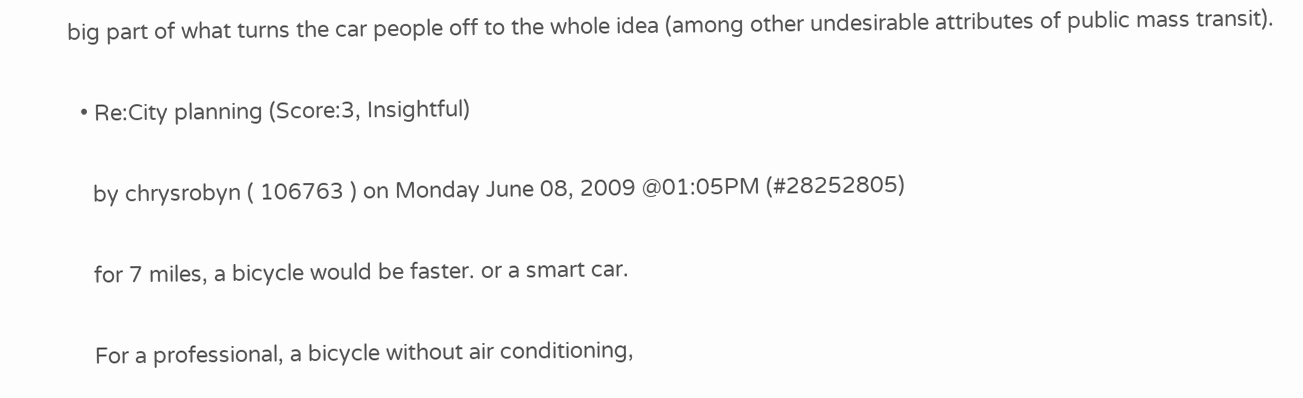big part of what turns the car people off to the whole idea (among other undesirable attributes of public mass transit).

  • Re:City planning (Score:3, Insightful)

    by chrysrobyn ( 106763 ) on Monday June 08, 2009 @01:05PM (#28252805)

    for 7 miles, a bicycle would be faster. or a smart car.

    For a professional, a bicycle without air conditioning,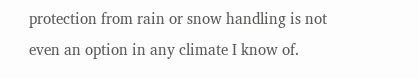protection from rain or snow handling is not even an option in any climate I know of.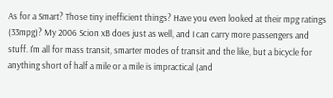As for a Smart? Those tiny inefficient things? Have you even looked at their mpg ratings (33mpg)? My 2006 Scion xB does just as well, and I can carry more passengers and stuff. I'm all for mass transit, smarter modes of transit and the like, but a bicycle for anything short of half a mile or a mile is impractical (and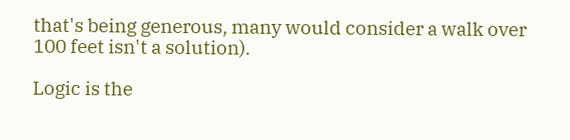that's being generous, many would consider a walk over 100 feet isn't a solution).

Logic is the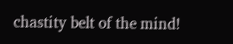chastity belt of the mind!